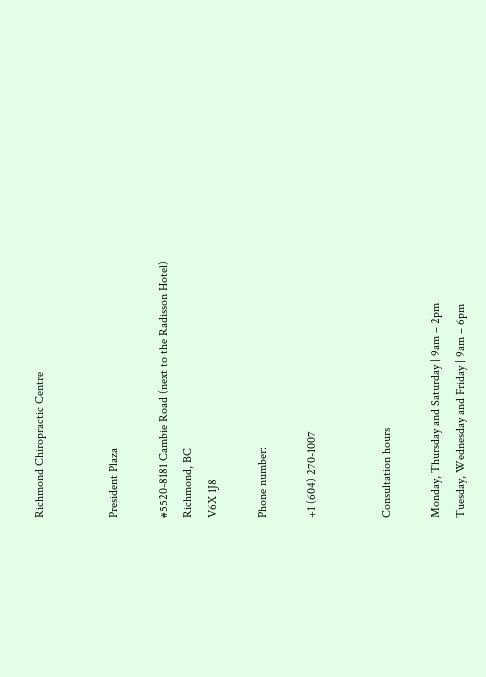Richmond Chiropractic Centre


President Plaza

#5520-8181 Cambie Road (next to the Radisson Hotel)
Richmond, BC
V6X 1J8

Phone number:

+1 (604) 270-1007


Consultation hours

Monday, Thursday and Saturday | 9am – 2pm
Tuesday, Wednesday and Friday | 9am – 6pm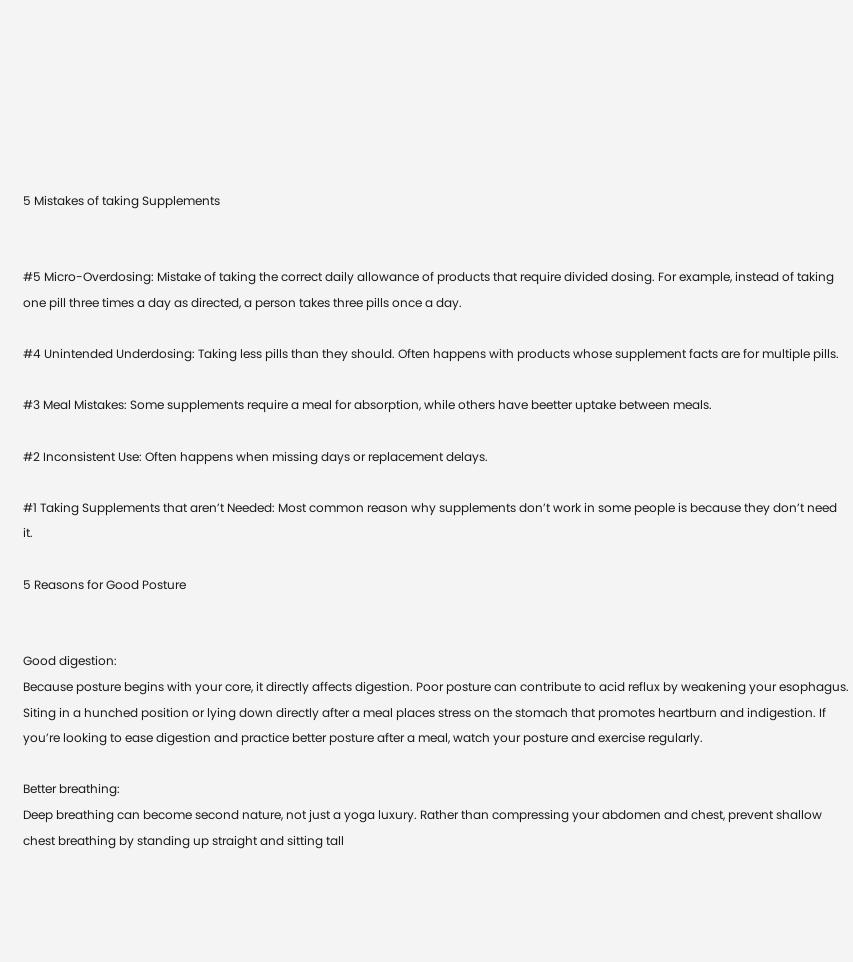5 Mistakes of taking Supplements


#5 Micro-Overdosing: Mistake of taking the correct daily allowance of products that require divided dosing. For example, instead of taking one pill three times a day as directed, a person takes three pills once a day.

#4 Unintended Underdosing: Taking less pills than they should. Often happens with products whose supplement facts are for multiple pills.

#3 Meal Mistakes: Some supplements require a meal for absorption, while others have beetter uptake between meals.

#2 Inconsistent Use: Often happens when missing days or replacement delays.

#1 Taking Supplements that aren’t Needed: Most common reason why supplements don’t work in some people is because they don’t need it.

5 Reasons for Good Posture


Good digestion:
Because posture begins with your core, it directly affects digestion. Poor posture can contribute to acid reflux by weakening your esophagus. Siting in a hunched position or lying down directly after a meal places stress on the stomach that promotes heartburn and indigestion. If you’re looking to ease digestion and practice better posture after a meal, watch your posture and exercise regularly.

Better breathing:
Deep breathing can become second nature, not just a yoga luxury. Rather than compressing your abdomen and chest, prevent shallow chest breathing by standing up straight and sitting tall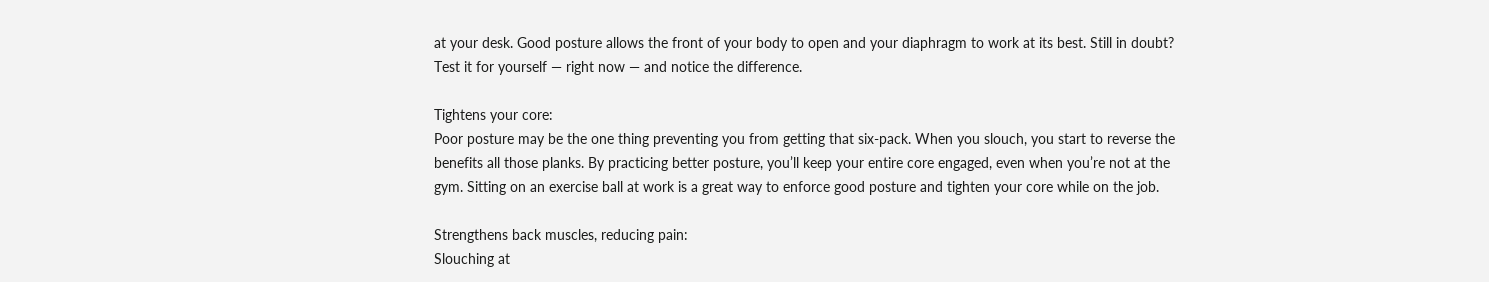at your desk. Good posture allows the front of your body to open and your diaphragm to work at its best. Still in doubt? Test it for yourself — right now — and notice the difference.

Tightens your core:
Poor posture may be the one thing preventing you from getting that six-pack. When you slouch, you start to reverse the benefits all those planks. By practicing better posture, you’ll keep your entire core engaged, even when you’re not at the gym. Sitting on an exercise ball at work is a great way to enforce good posture and tighten your core while on the job.

Strengthens back muscles, reducing pain:
Slouching at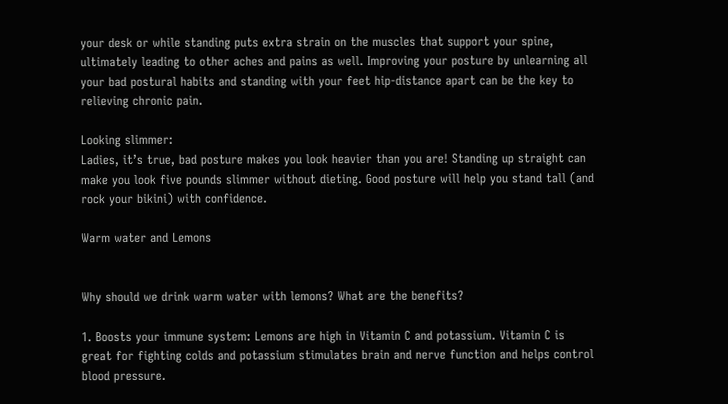your desk or while standing puts extra strain on the muscles that support your spine, ultimately leading to other aches and pains as well. Improving your posture by unlearning all your bad postural habits and standing with your feet hip-distance apart can be the key to relieving chronic pain.

Looking slimmer:
Ladies, it’s true, bad posture makes you look heavier than you are! Standing up straight can make you look five pounds slimmer without dieting. Good posture will help you stand tall (and rock your bikini) with confidence.

Warm water and Lemons


Why should we drink warm water with lemons? What are the benefits?

1. Boosts your immune system: Lemons are high in Vitamin C and potassium. Vitamin C is great for fighting colds and potassium stimulates brain and nerve function and helps control blood pressure.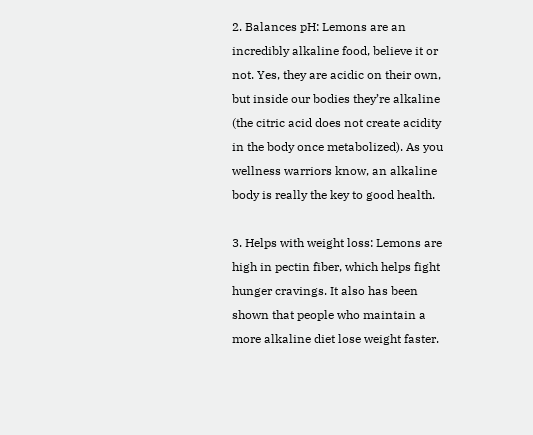2. Balances pH: Lemons are an incredibly alkaline food, believe it or not. Yes, they are acidic on their own, but inside our bodies they’re alkaline (the citric acid does not create acidity in the body once metabolized). As you wellness warriors know, an alkaline body is really the key to good health.

3. Helps with weight loss: Lemons are high in pectin fiber, which helps fight hunger cravings. It also has been shown that people who maintain a more alkaline diet lose weight faster.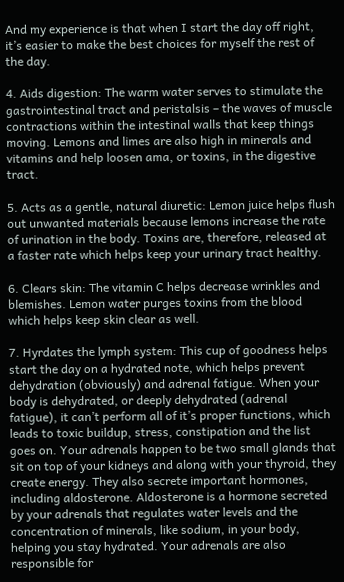And my experience is that when I start the day off right, it’s easier to make the best choices for myself the rest of the day.

4. Aids digestion: The warm water serves to stimulate the gastrointestinal tract and peristalsis – the waves of muscle contractions within the intestinal walls that keep things moving. Lemons and limes are also high in minerals and vitamins and help loosen ama, or toxins, in the digestive tract.

5. Acts as a gentle, natural diuretic: Lemon juice helps flush out unwanted materials because lemons increase the rate of urination in the body. Toxins are, therefore, released at a faster rate which helps keep your urinary tract healthy.

6. Clears skin: The vitamin C helps decrease wrinkles and blemishes. Lemon water purges toxins from the blood which helps keep skin clear as well.

7. Hyrdates the lymph system: This cup of goodness helps start the day on a hydrated note, which helps prevent dehydration (obviously) and adrenal fatigue. When your body is dehydrated, or deeply dehydrated (adrenal fatigue), it can’t perform all of it’s proper functions, which leads to toxic buildup, stress, constipation and the list goes on. Your adrenals happen to be two small glands that sit on top of your kidneys and along with your thyroid, they create energy. They also secrete important hormones, including aldosterone. Aldosterone is a hormone secreted by your adrenals that regulates water levels and the concentration of minerals, like sodium, in your body, helping you stay hydrated. Your adrenals are also responsible for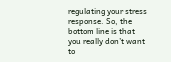regulating your stress response. So, the bottom line is that you really don’t want to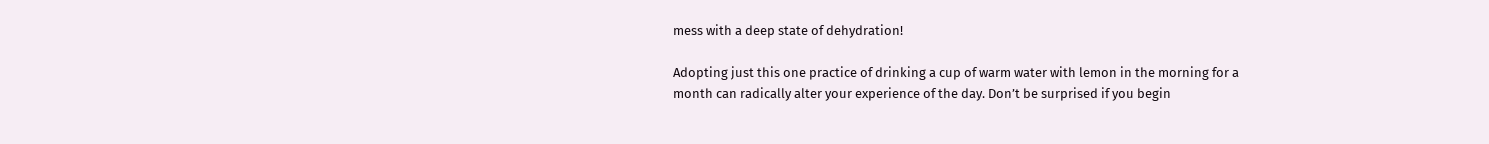mess with a deep state of dehydration!

Adopting just this one practice of drinking a cup of warm water with lemon in the morning for a month can radically alter your experience of the day. Don’t be surprised if you begin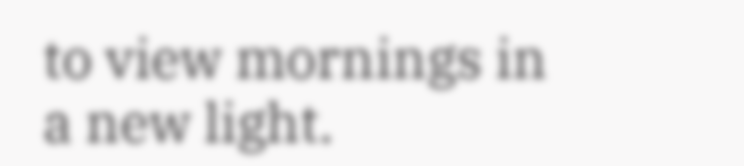to view mornings in a new light.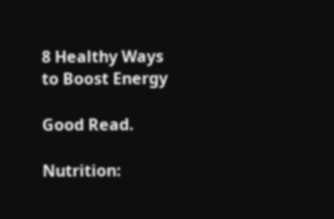8 Healthy Ways to Boost Energy

Good Read.

Nutrition: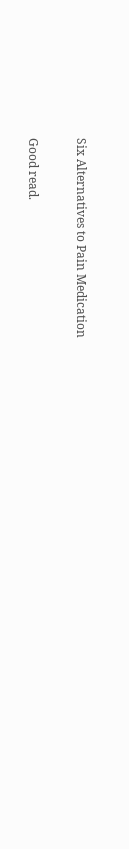Six Alternatives to Pain Medication

Good read.